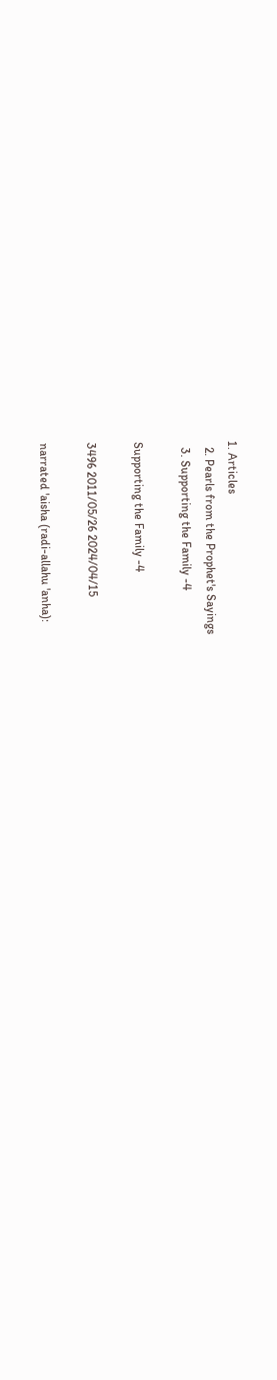1. Articles
  2. Pearls from the Prophet's Sayings
  3. Supporting the Family -4

Supporting the Family -4

3496 2011/05/26 2024/04/15

narrated 'aisha (radi-allahu 'anha):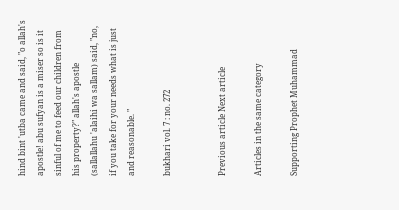hind bint 'utba came and said, "o allah's apostle! abu sufyan is a miser so is it sinful of me to feed our children from his property?" allah's apostle
(sallallahu 'alaihi wa sallam) said, "no, if you take for your needs what is just and reasonable. "

bukhari vol. 7 : no. 272


Previous article Next article

Articles in the same category

Supporting Prophet Muhammad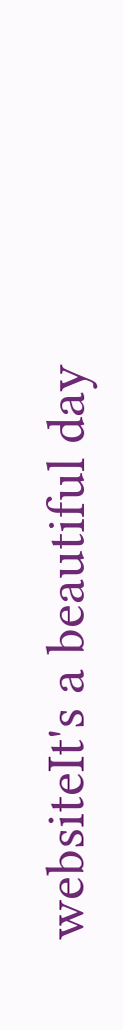websiteIt's a beautiful day